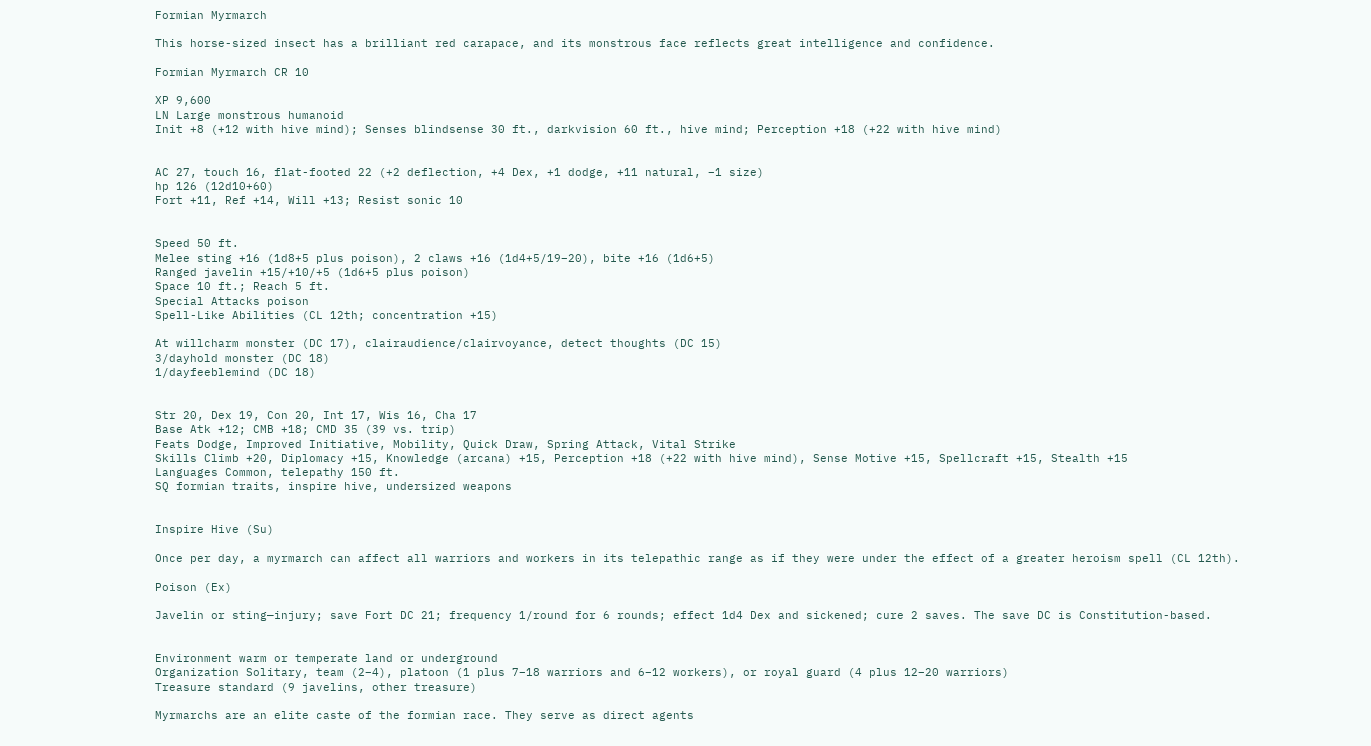Formian Myrmarch

This horse-sized insect has a brilliant red carapace, and its monstrous face reflects great intelligence and confidence.

Formian Myrmarch CR 10

XP 9,600
LN Large monstrous humanoid
Init +8 (+12 with hive mind); Senses blindsense 30 ft., darkvision 60 ft., hive mind; Perception +18 (+22 with hive mind)


AC 27, touch 16, flat-footed 22 (+2 deflection, +4 Dex, +1 dodge, +11 natural, –1 size)
hp 126 (12d10+60)
Fort +11, Ref +14, Will +13; Resist sonic 10


Speed 50 ft.
Melee sting +16 (1d8+5 plus poison), 2 claws +16 (1d4+5/19–20), bite +16 (1d6+5)
Ranged javelin +15/+10/+5 (1d6+5 plus poison)
Space 10 ft.; Reach 5 ft.
Special Attacks poison
Spell-Like Abilities (CL 12th; concentration +15)

At willcharm monster (DC 17), clairaudience/clairvoyance, detect thoughts (DC 15)
3/dayhold monster (DC 18)
1/dayfeeblemind (DC 18)


Str 20, Dex 19, Con 20, Int 17, Wis 16, Cha 17
Base Atk +12; CMB +18; CMD 35 (39 vs. trip)
Feats Dodge, Improved Initiative, Mobility, Quick Draw, Spring Attack, Vital Strike
Skills Climb +20, Diplomacy +15, Knowledge (arcana) +15, Perception +18 (+22 with hive mind), Sense Motive +15, Spellcraft +15, Stealth +15
Languages Common, telepathy 150 ft.
SQ formian traits, inspire hive, undersized weapons


Inspire Hive (Su)

Once per day, a myrmarch can affect all warriors and workers in its telepathic range as if they were under the effect of a greater heroism spell (CL 12th).

Poison (Ex)

Javelin or sting—injury; save Fort DC 21; frequency 1/round for 6 rounds; effect 1d4 Dex and sickened; cure 2 saves. The save DC is Constitution-based.


Environment warm or temperate land or underground
Organization Solitary, team (2–4), platoon (1 plus 7–18 warriors and 6–12 workers), or royal guard (4 plus 12–20 warriors)
Treasure standard (9 javelins, other treasure)

Myrmarchs are an elite caste of the formian race. They serve as direct agents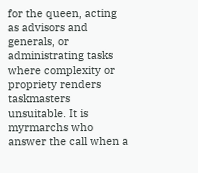for the queen, acting as advisors and generals, or administrating tasks where complexity or propriety renders taskmasters unsuitable. It is myrmarchs who answer the call when a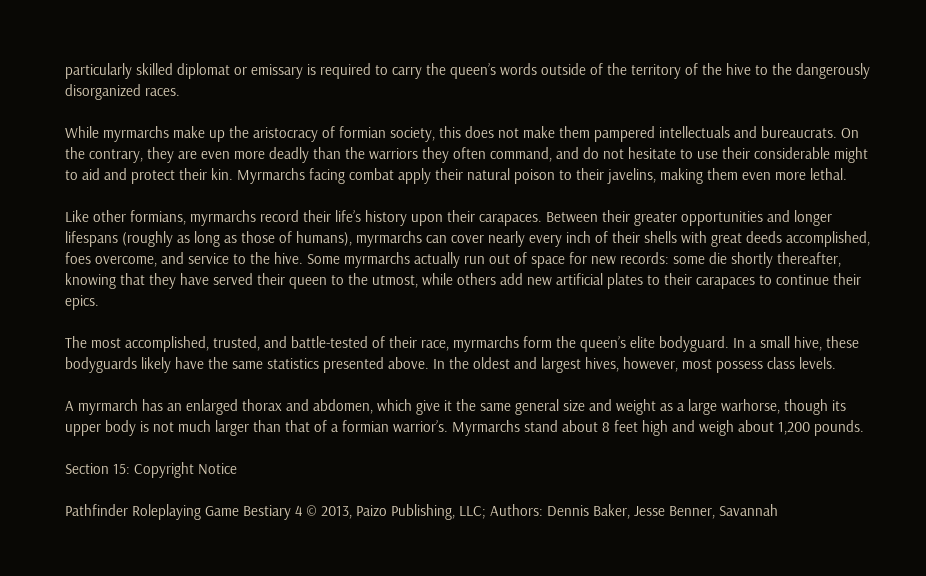particularly skilled diplomat or emissary is required to carry the queen’s words outside of the territory of the hive to the dangerously disorganized races.

While myrmarchs make up the aristocracy of formian society, this does not make them pampered intellectuals and bureaucrats. On the contrary, they are even more deadly than the warriors they often command, and do not hesitate to use their considerable might to aid and protect their kin. Myrmarchs facing combat apply their natural poison to their javelins, making them even more lethal.

Like other formians, myrmarchs record their life’s history upon their carapaces. Between their greater opportunities and longer lifespans (roughly as long as those of humans), myrmarchs can cover nearly every inch of their shells with great deeds accomplished, foes overcome, and service to the hive. Some myrmarchs actually run out of space for new records: some die shortly thereafter, knowing that they have served their queen to the utmost, while others add new artificial plates to their carapaces to continue their epics.

The most accomplished, trusted, and battle-tested of their race, myrmarchs form the queen’s elite bodyguard. In a small hive, these bodyguards likely have the same statistics presented above. In the oldest and largest hives, however, most possess class levels.

A myrmarch has an enlarged thorax and abdomen, which give it the same general size and weight as a large warhorse, though its upper body is not much larger than that of a formian warrior’s. Myrmarchs stand about 8 feet high and weigh about 1,200 pounds.

Section 15: Copyright Notice

Pathfinder Roleplaying Game Bestiary 4 © 2013, Paizo Publishing, LLC; Authors: Dennis Baker, Jesse Benner, Savannah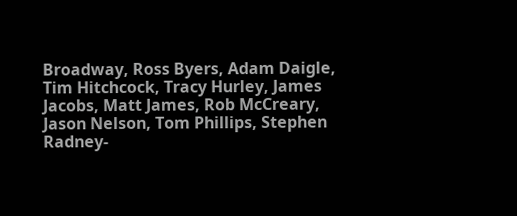Broadway, Ross Byers, Adam Daigle, Tim Hitchcock, Tracy Hurley, James Jacobs, Matt James, Rob McCreary, Jason Nelson, Tom Phillips, Stephen Radney-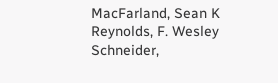MacFarland, Sean K Reynolds, F. Wesley Schneider,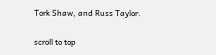Tork Shaw, and Russ Taylor.

scroll to top